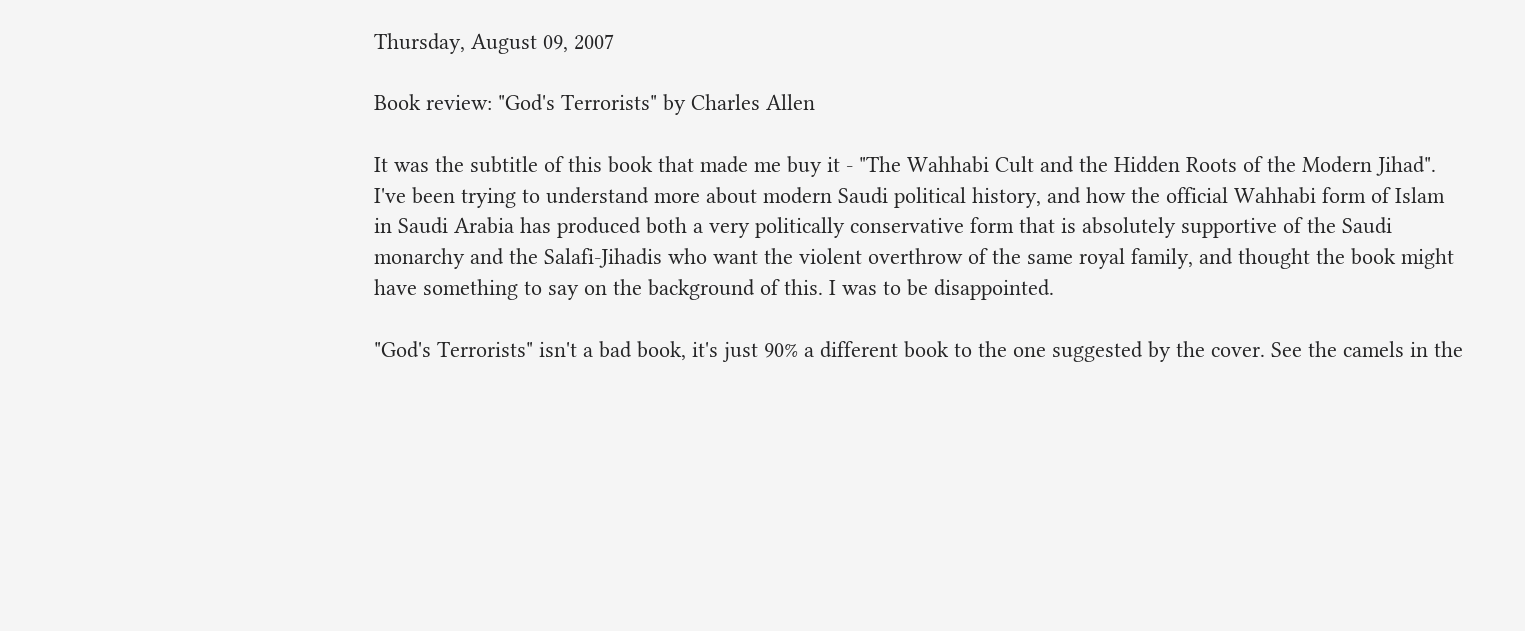Thursday, August 09, 2007

Book review: "God's Terrorists" by Charles Allen

It was the subtitle of this book that made me buy it - "The Wahhabi Cult and the Hidden Roots of the Modern Jihad". I've been trying to understand more about modern Saudi political history, and how the official Wahhabi form of Islam in Saudi Arabia has produced both a very politically conservative form that is absolutely supportive of the Saudi monarchy and the Salafi-Jihadis who want the violent overthrow of the same royal family, and thought the book might have something to say on the background of this. I was to be disappointed.

"God's Terrorists" isn't a bad book, it's just 90% a different book to the one suggested by the cover. See the camels in the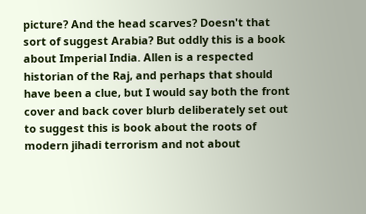picture? And the head scarves? Doesn't that sort of suggest Arabia? But oddly this is a book about Imperial India. Allen is a respected historian of the Raj, and perhaps that should have been a clue, but I would say both the front cover and back cover blurb deliberately set out to suggest this is book about the roots of modern jihadi terrorism and not about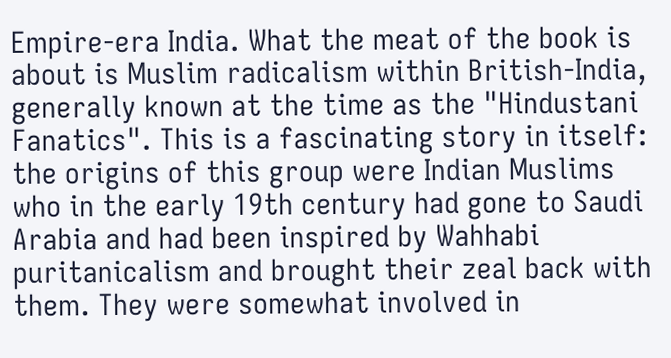Empire-era India. What the meat of the book is about is Muslim radicalism within British-India, generally known at the time as the "Hindustani Fanatics". This is a fascinating story in itself: the origins of this group were Indian Muslims who in the early 19th century had gone to Saudi Arabia and had been inspired by Wahhabi puritanicalism and brought their zeal back with them. They were somewhat involved in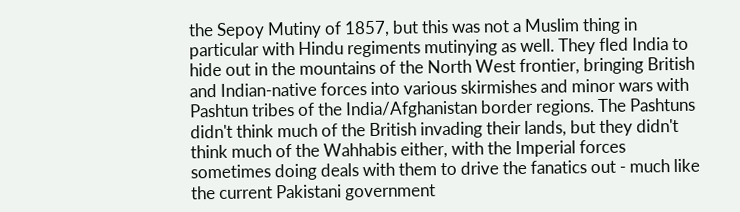the Sepoy Mutiny of 1857, but this was not a Muslim thing in particular with Hindu regiments mutinying as well. They fled India to hide out in the mountains of the North West frontier, bringing British and Indian-native forces into various skirmishes and minor wars with Pashtun tribes of the India/Afghanistan border regions. The Pashtuns didn't think much of the British invading their lands, but they didn't think much of the Wahhabis either, with the Imperial forces sometimes doing deals with them to drive the fanatics out - much like the current Pakistani government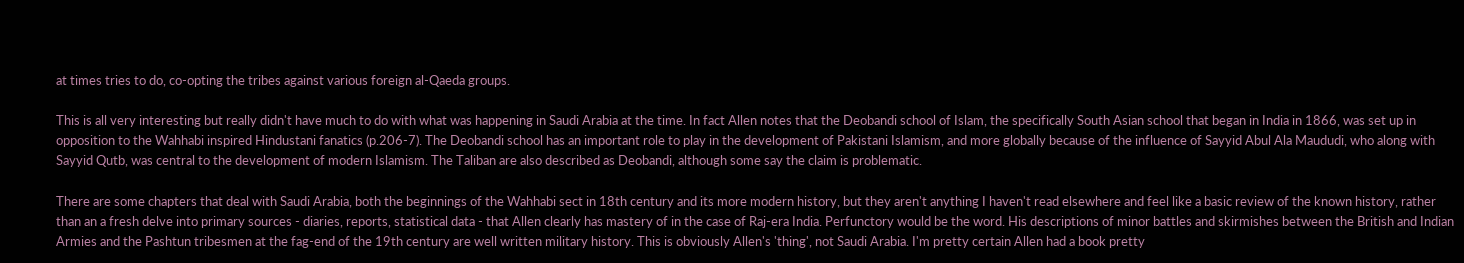at times tries to do, co-opting the tribes against various foreign al-Qaeda groups.

This is all very interesting but really didn't have much to do with what was happening in Saudi Arabia at the time. In fact Allen notes that the Deobandi school of Islam, the specifically South Asian school that began in India in 1866, was set up in opposition to the Wahhabi inspired Hindustani fanatics (p.206-7). The Deobandi school has an important role to play in the development of Pakistani Islamism, and more globally because of the influence of Sayyid Abul Ala Maududi, who along with Sayyid Qutb, was central to the development of modern Islamism. The Taliban are also described as Deobandi, although some say the claim is problematic.

There are some chapters that deal with Saudi Arabia, both the beginnings of the Wahhabi sect in 18th century and its more modern history, but they aren't anything I haven't read elsewhere and feel like a basic review of the known history, rather than an a fresh delve into primary sources - diaries, reports, statistical data - that Allen clearly has mastery of in the case of Raj-era India. Perfunctory would be the word. His descriptions of minor battles and skirmishes between the British and Indian Armies and the Pashtun tribesmen at the fag-end of the 19th century are well written military history. This is obviously Allen's 'thing', not Saudi Arabia. I'm pretty certain Allen had a book pretty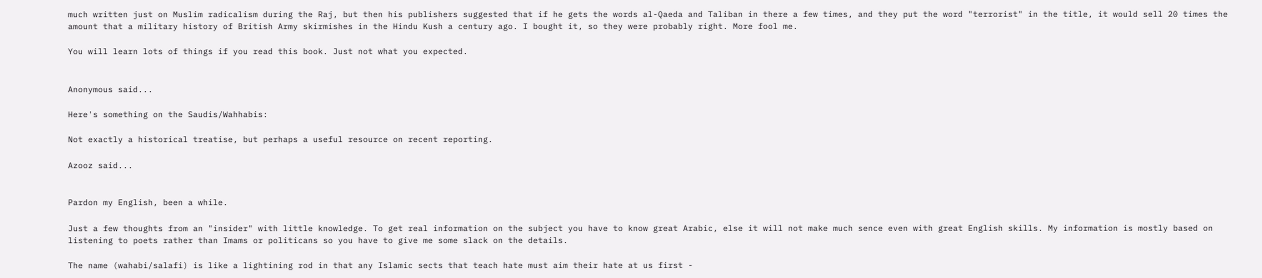much written just on Muslim radicalism during the Raj, but then his publishers suggested that if he gets the words al-Qaeda and Taliban in there a few times, and they put the word "terrorist" in the title, it would sell 20 times the amount that a military history of British Army skirmishes in the Hindu Kush a century ago. I bought it, so they were probably right. More fool me.

You will learn lots of things if you read this book. Just not what you expected.


Anonymous said...

Here's something on the Saudis/Wahhabis:

Not exactly a historical treatise, but perhaps a useful resource on recent reporting.

Azooz said...


Pardon my English, been a while.

Just a few thoughts from an "insider" with little knowledge. To get real information on the subject you have to know great Arabic, else it will not make much sence even with great English skills. My information is mostly based on listening to poets rather than Imams or politicans so you have to give me some slack on the details.

The name (wahabi/salafi) is like a lightining rod in that any Islamic sects that teach hate must aim their hate at us first -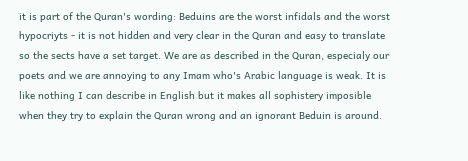it is part of the Quran's wording: Beduins are the worst infidals and the worst hypocriyts - it is not hidden and very clear in the Quran and easy to translate so the sects have a set target. We are as described in the Quran, especialy our poets and we are annoying to any Imam who's Arabic language is weak. It is like nothing I can describe in English but it makes all sophistery imposible when they try to explain the Quran wrong and an ignorant Beduin is around.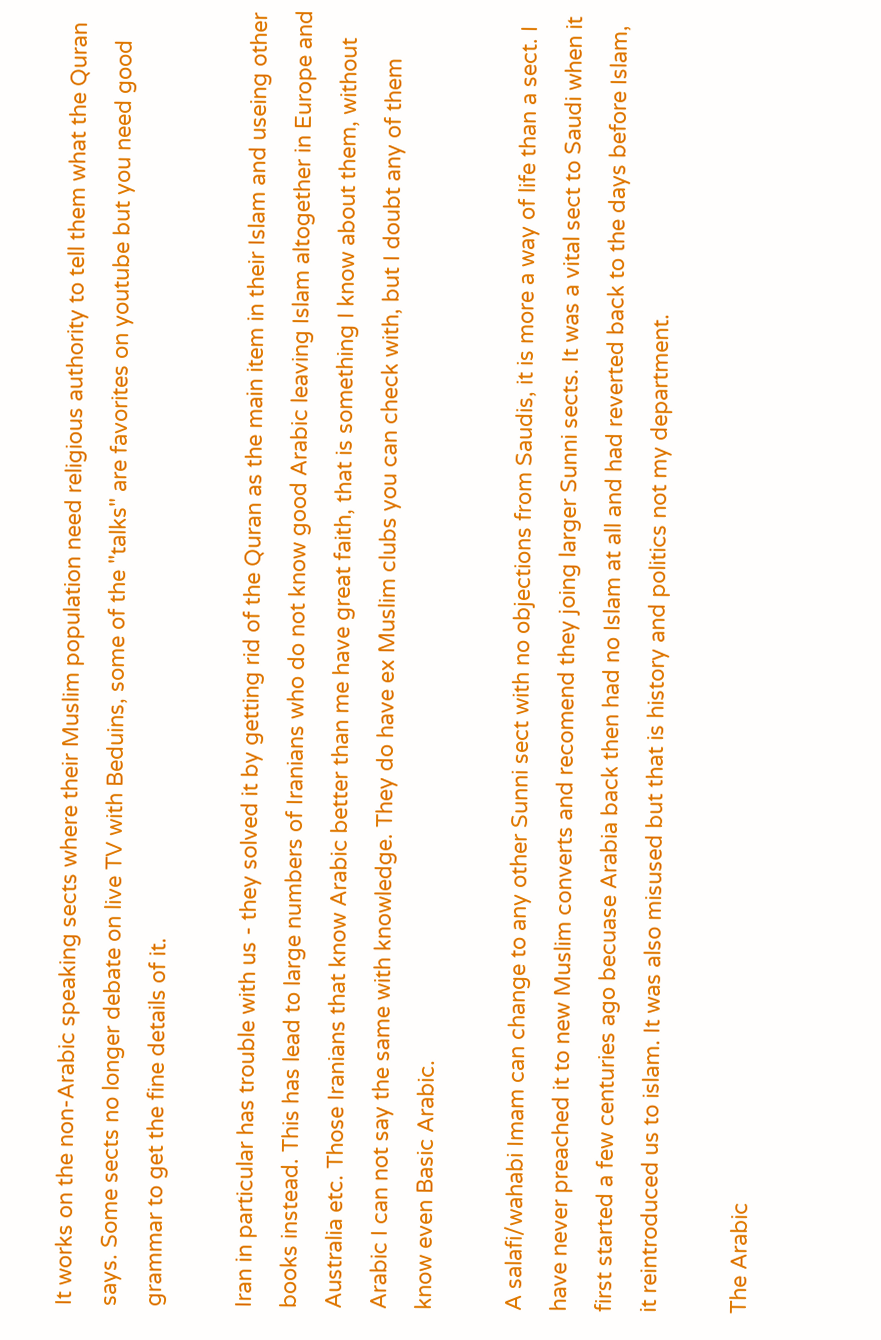It works on the non-Arabic speaking sects where their Muslim population need religious authority to tell them what the Quran says. Some sects no longer debate on live TV with Beduins, some of the "talks" are favorites on youtube but you need good grammar to get the fine details of it.

Iran in particular has trouble with us - they solved it by getting rid of the Quran as the main item in their Islam and useing other books instead. This has lead to large numbers of Iranians who do not know good Arabic leaving Islam altogether in Europe and Australia etc. Those Iranians that know Arabic better than me have great faith, that is something I know about them, without Arabic I can not say the same with knowledge. They do have ex Muslim clubs you can check with, but I doubt any of them know even Basic Arabic.

A salafi/wahabi Imam can change to any other Sunni sect with no objections from Saudis, it is more a way of life than a sect. I have never preached it to new Muslim converts and recomend they joing larger Sunni sects. It was a vital sect to Saudi when it first started a few centuries ago becuase Arabia back then had no Islam at all and had reverted back to the days before Islam, it reintroduced us to islam. It was also misused but that is history and politics not my department.

The Arabic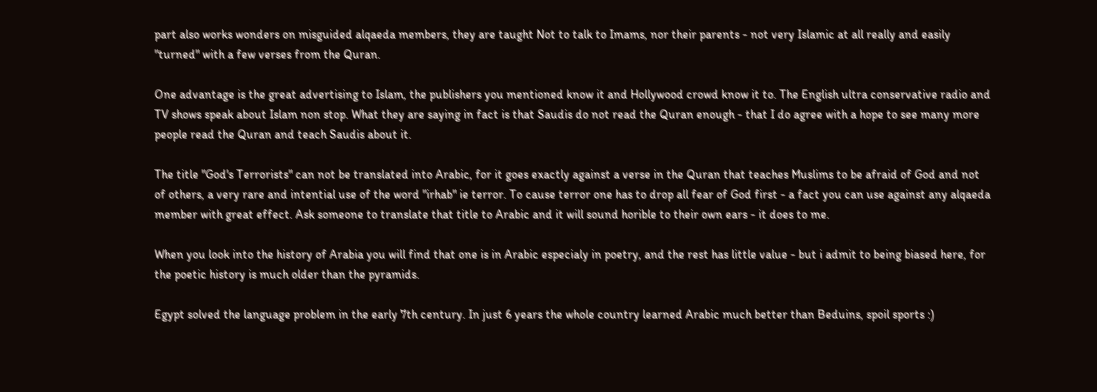part also works wonders on misguided alqaeda members, they are taught Not to talk to Imams, nor their parents - not very Islamic at all really and easily "turned" with a few verses from the Quran.

One advantage is the great advertising to Islam, the publishers you mentioned know it and Hollywood crowd know it to. The English ultra conservative radio and TV shows speak about Islam non stop. What they are saying in fact is that Saudis do not read the Quran enough - that I do agree with a hope to see many more people read the Quran and teach Saudis about it.

The title "God's Terrorists" can not be translated into Arabic, for it goes exactly against a verse in the Quran that teaches Muslims to be afraid of God and not of others, a very rare and intential use of the word "irhab" ie terror. To cause terror one has to drop all fear of God first - a fact you can use against any alqaeda member with great effect. Ask someone to translate that title to Arabic and it will sound horible to their own ears - it does to me.

When you look into the history of Arabia you will find that one is in Arabic especialy in poetry, and the rest has little value - but i admit to being biased here, for the poetic history is much older than the pyramids.

Egypt solved the language problem in the early 7th century. In just 6 years the whole country learned Arabic much better than Beduins, spoil sports :)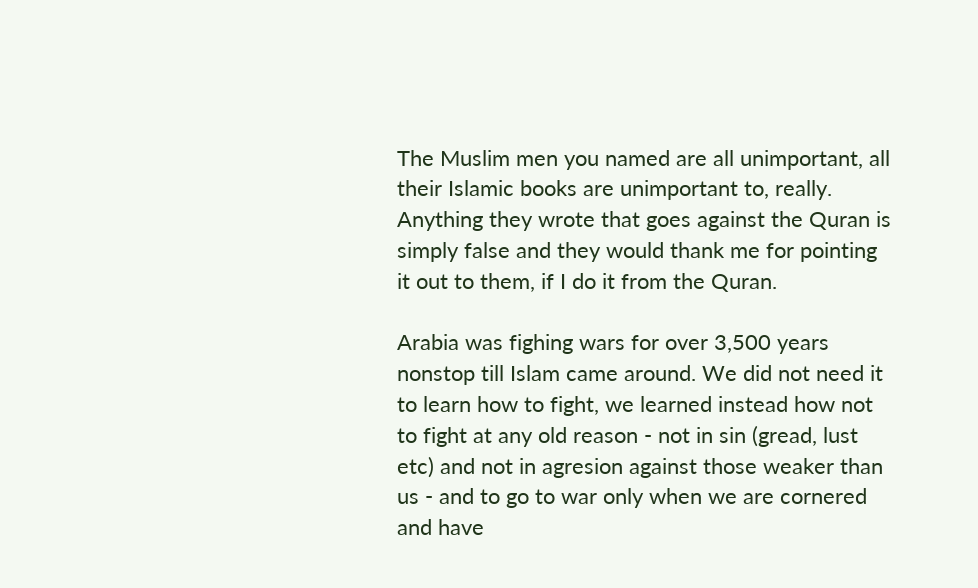The Muslim men you named are all unimportant, all their Islamic books are unimportant to, really. Anything they wrote that goes against the Quran is simply false and they would thank me for pointing it out to them, if I do it from the Quran.

Arabia was fighing wars for over 3,500 years nonstop till Islam came around. We did not need it to learn how to fight, we learned instead how not to fight at any old reason - not in sin (gread, lust etc) and not in agresion against those weaker than us - and to go to war only when we are cornered and have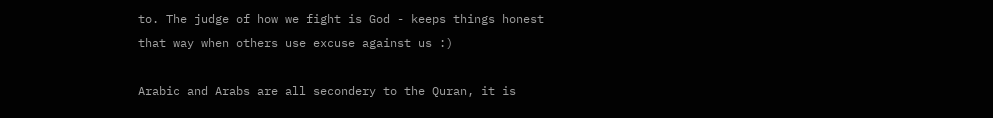to. The judge of how we fight is God - keeps things honest that way when others use excuse against us :)

Arabic and Arabs are all secondery to the Quran, it is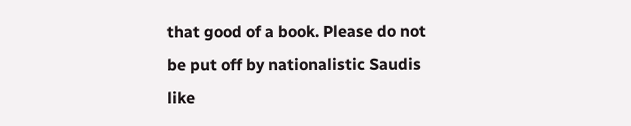that good of a book. Please do not be put off by nationalistic Saudis like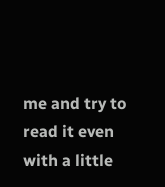me and try to read it even with a little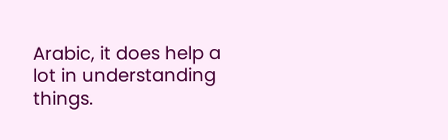Arabic, it does help a lot in understanding things.